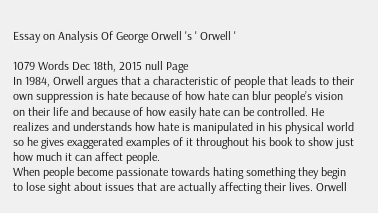Essay on Analysis Of George Orwell 's ' Orwell '

1079 Words Dec 18th, 2015 null Page
In 1984, Orwell argues that a characteristic of people that leads to their own suppression is hate because of how hate can blur people’s vision on their life and because of how easily hate can be controlled. He realizes and understands how hate is manipulated in his physical world so he gives exaggerated examples of it throughout his book to show just how much it can affect people.
When people become passionate towards hating something they begin to lose sight about issues that are actually affecting their lives. Orwell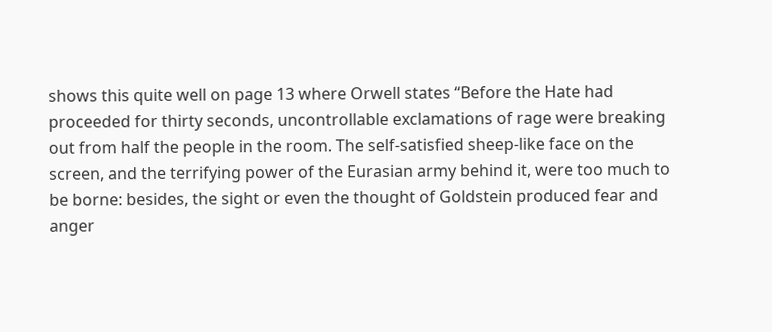shows this quite well on page 13 where Orwell states “Before the Hate had proceeded for thirty seconds, uncontrollable exclamations of rage were breaking out from half the people in the room. The self-satisfied sheep-like face on the screen, and the terrifying power of the Eurasian army behind it, were too much to be borne: besides, the sight or even the thought of Goldstein produced fear and anger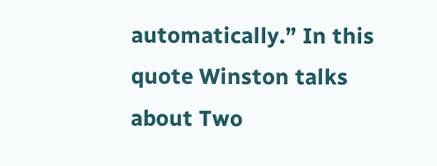automatically.” In this quote Winston talks about Two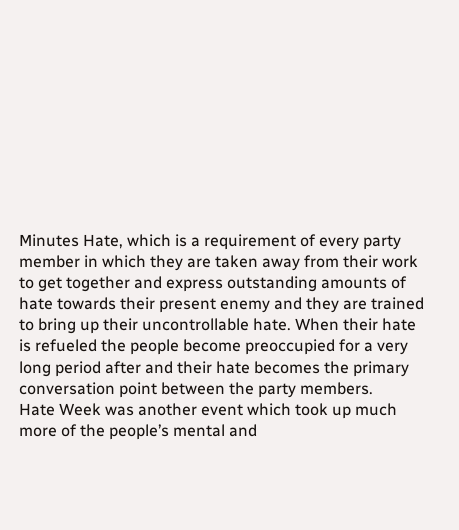Minutes Hate, which is a requirement of every party member in which they are taken away from their work to get together and express outstanding amounts of hate towards their present enemy and they are trained to bring up their uncontrollable hate. When their hate is refueled the people become preoccupied for a very long period after and their hate becomes the primary conversation point between the party members.
Hate Week was another event which took up much more of the people’s mental and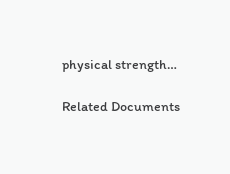physical strength…

Related Documents